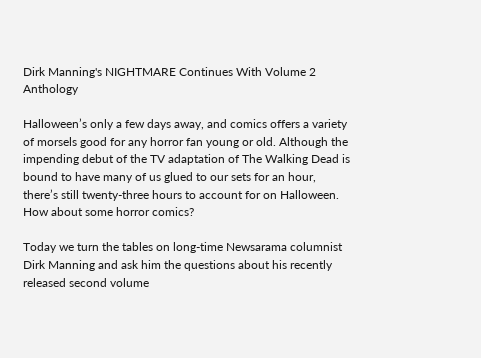Dirk Manning's NIGHTMARE Continues With Volume 2 Anthology

Halloween’s only a few days away, and comics offers a variety of morsels good for any horror fan young or old. Although the impending debut of the TV adaptation of The Walking Dead is bound to have many of us glued to our sets for an hour, there’s still twenty-three hours to account for on Halloween. How about some horror comics?

Today we turn the tables on long-time Newsarama columnist Dirk Manning and ask him the questions about his recently released second volume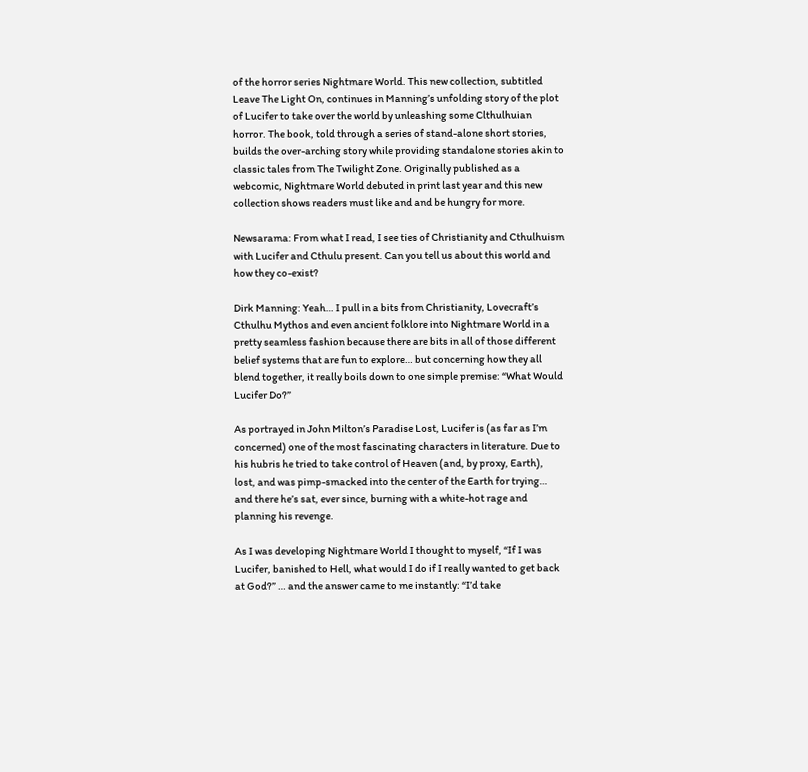of the horror series Nightmare World. This new collection, subtitled Leave The Light On, continues in Manning’s unfolding story of the plot of Lucifer to take over the world by unleashing some Clthulhuian horror. The book, told through a series of stand-alone short stories, builds the over-arching story while providing standalone stories akin to classic tales from The Twilight Zone. Originally published as a webcomic, Nightmare World debuted in print last year and this new collection shows readers must like and and be hungry for more.

Newsarama: From what I read, I see ties of Christianity and Cthulhuism with Lucifer and Cthulu present. Can you tell us about this world and how they co-exist?

Dirk Manning: Yeah… I pull in a bits from Christianity, Lovecraft’s Cthulhu Mythos and even ancient folklore into Nightmare World in a pretty seamless fashion because there are bits in all of those different belief systems that are fun to explore… but concerning how they all blend together, it really boils down to one simple premise: “What Would Lucifer Do?”

As portrayed in John Milton’s Paradise Lost, Lucifer is (as far as I’m concerned) one of the most fascinating characters in literature. Due to his hubris he tried to take control of Heaven (and, by proxy, Earth), lost, and was pimp-smacked into the center of the Earth for trying… and there he’s sat, ever since, burning with a white-hot rage and planning his revenge.

As I was developing Nightmare World I thought to myself, “If I was Lucifer, banished to Hell, what would I do if I really wanted to get back at God?” … and the answer came to me instantly: “I’d take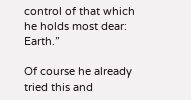control of that which he holds most dear: Earth.”

Of course he already tried this and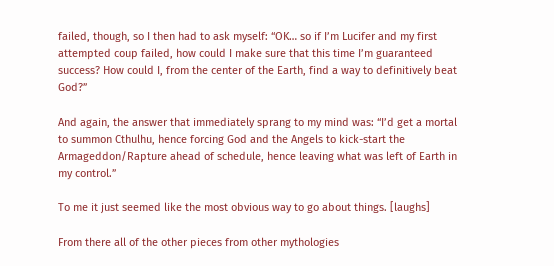failed, though, so I then had to ask myself: “OK… so if I’m Lucifer and my first attempted coup failed, how could I make sure that this time I’m guaranteed success? How could I, from the center of the Earth, find a way to definitively beat God?”

And again, the answer that immediately sprang to my mind was: “I’d get a mortal to summon Cthulhu, hence forcing God and the Angels to kick-start the Armageddon/Rapture ahead of schedule, hence leaving what was left of Earth in my control.”

To me it just seemed like the most obvious way to go about things. [laughs]

From there all of the other pieces from other mythologies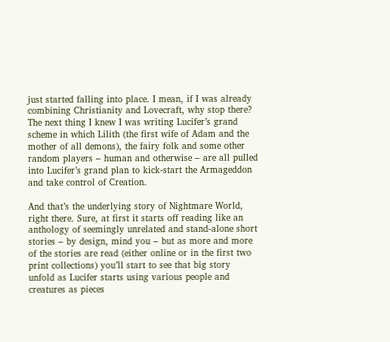just started falling into place. I mean, if I was already combining Christianity and Lovecraft, why stop there? The next thing I knew I was writing Lucifer’s grand scheme in which Lilith (the first wife of Adam and the mother of all demons), the fairy folk and some other random players – human and otherwise – are all pulled into Lucifer’s grand plan to kick-start the Armageddon and take control of Creation.

And that’s the underlying story of Nightmare World, right there. Sure, at first it starts off reading like an anthology of seemingly unrelated and stand-alone short stories – by design, mind you – but as more and more of the stories are read (either online or in the first two print collections) you’ll start to see that big story unfold as Lucifer starts using various people and creatures as pieces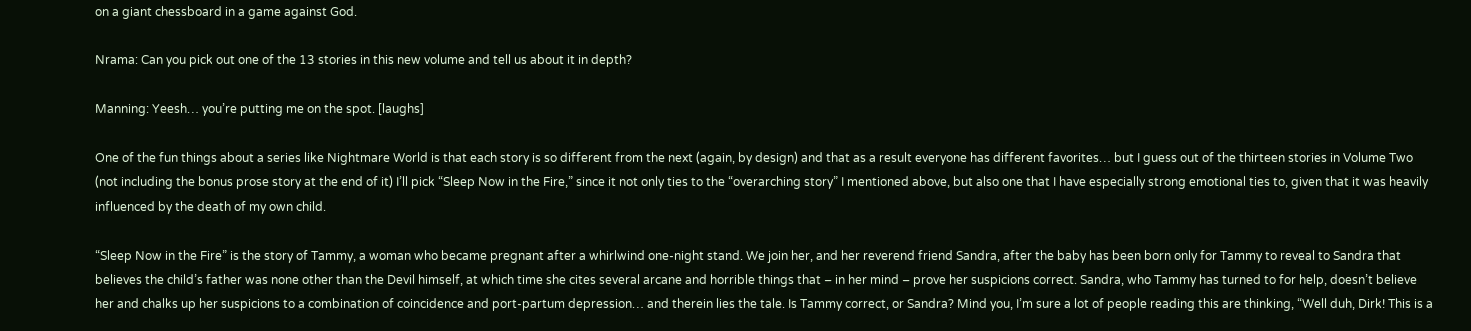on a giant chessboard in a game against God.

Nrama: Can you pick out one of the 13 stories in this new volume and tell us about it in depth?

Manning: Yeesh… you’re putting me on the spot. [laughs]

One of the fun things about a series like Nightmare World is that each story is so different from the next (again, by design) and that as a result everyone has different favorites… but I guess out of the thirteen stories in Volume Two (not including the bonus prose story at the end of it) I’ll pick “Sleep Now in the Fire,” since it not only ties to the “overarching story” I mentioned above, but also one that I have especially strong emotional ties to, given that it was heavily influenced by the death of my own child.

“Sleep Now in the Fire” is the story of Tammy, a woman who became pregnant after a whirlwind one-night stand. We join her, and her reverend friend Sandra, after the baby has been born only for Tammy to reveal to Sandra that believes the child’s father was none other than the Devil himself, at which time she cites several arcane and horrible things that – in her mind – prove her suspicions correct. Sandra, who Tammy has turned to for help, doesn’t believe her and chalks up her suspicions to a combination of coincidence and port-partum depression… and therein lies the tale. Is Tammy correct, or Sandra? Mind you, I’m sure a lot of people reading this are thinking, “Well duh, Dirk! This is a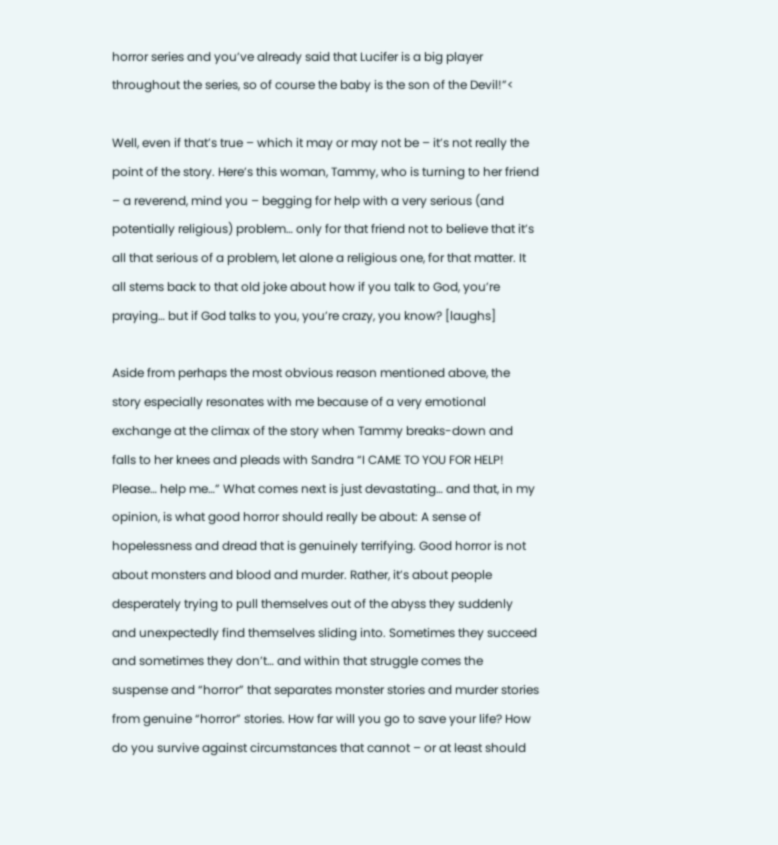horror series and you’ve already said that Lucifer is a big player throughout the series, so of course the baby is the son of the Devil!”<

Well, even if that’s true – which it may or may not be – it’s not really the point of the story. Here’s this woman, Tammy, who is turning to her friend – a reverend, mind you – begging for help with a very serious (and potentially religious) problem… only for that friend not to believe that it’s all that serious of a problem, let alone a religious one, for that matter. It all stems back to that old joke about how if you talk to God, you’re praying… but if God talks to you, you’re crazy, you know? [laughs]

Aside from perhaps the most obvious reason mentioned above, the story especially resonates with me because of a very emotional exchange at the climax of the story when Tammy breaks-down and falls to her knees and pleads with Sandra “I CAME TO YOU FOR HELP! Please… help me…” What comes next is just devastating… and that, in my opinion, is what good horror should really be about: A sense of hopelessness and dread that is genuinely terrifying. Good horror is not about monsters and blood and murder. Rather, it’s about people desperately trying to pull themselves out of the abyss they suddenly and unexpectedly find themselves sliding into. Sometimes they succeed and sometimes they don’t… and within that struggle comes the suspense and “horror” that separates monster stories and murder stories from genuine “horror” stories. How far will you go to save your life? How do you survive against circumstances that cannot – or at least should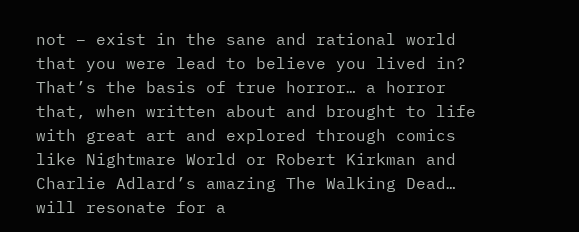not – exist in the sane and rational world that you were lead to believe you lived in? That’s the basis of true horror… a horror that, when written about and brought to life with great art and explored through comics like Nightmare World or Robert Kirkman and Charlie Adlard’s amazing The Walking Dead… will resonate for a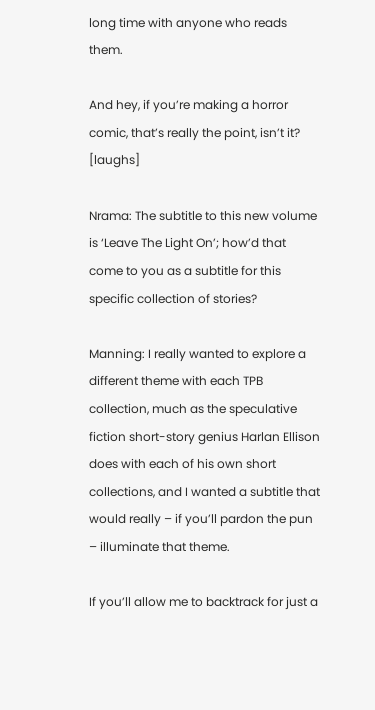long time with anyone who reads them.

And hey, if you’re making a horror comic, that’s really the point, isn’t it? [laughs]

Nrama: The subtitle to this new volume is ‘Leave The Light On’; how’d that come to you as a subtitle for this specific collection of stories?

Manning: I really wanted to explore a different theme with each TPB collection, much as the speculative fiction short-story genius Harlan Ellison does with each of his own short collections, and I wanted a subtitle that would really – if you’ll pardon the pun – illuminate that theme.

If you’ll allow me to backtrack for just a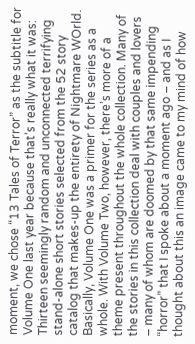moment, we chose “13 Tales of Terror” as the subtitle for Volume One last year because that’s really what it was: Thirteen seemingly random and unconnected terrifying stand-alone short stories selected from the 52 story catalog that makes-up the entirety of Nightmare WOrld. Basically, Volume One was a primer for the series as a whole. With Volume Two, however, there’s more of a theme present throughout the whole collection. Many of the stories in this collection deal with couples and lovers – many of whom are doomed by that same impending “horror” that I spoke about a moment ago – and as I thought about this an image came to my mind of how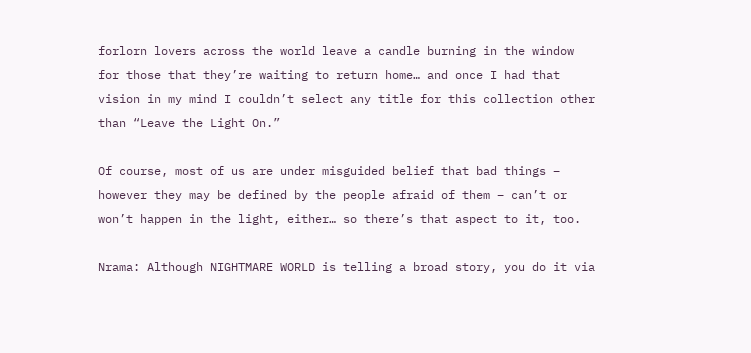forlorn lovers across the world leave a candle burning in the window for those that they’re waiting to return home… and once I had that vision in my mind I couldn’t select any title for this collection other than “Leave the Light On.”

Of course, most of us are under misguided belief that bad things – however they may be defined by the people afraid of them – can’t or won’t happen in the light, either… so there’s that aspect to it, too.

Nrama: Although NIGHTMARE WORLD is telling a broad story, you do it via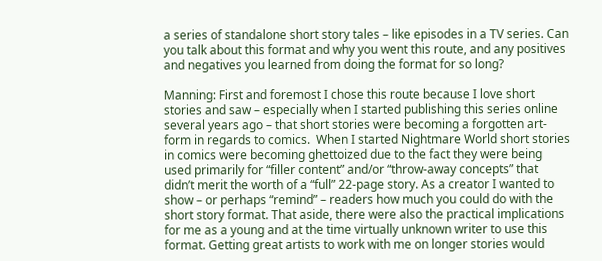a series of standalone short story tales – like episodes in a TV series. Can you talk about this format and why you went this route, and any positives and negatives you learned from doing the format for so long?

Manning: First and foremost I chose this route because I love short stories and saw – especially when I started publishing this series online several years ago – that short stories were becoming a forgotten art-form in regards to comics.  When I started Nightmare World short stories in comics were becoming ghettoized due to the fact they were being used primarily for “filler content” and/or “throw-away concepts” that didn’t merit the worth of a “full” 22-page story. As a creator I wanted to show – or perhaps “remind” – readers how much you could do with the short story format. That aside, there were also the practical implications for me as a young and at the time virtually unknown writer to use this format. Getting great artists to work with me on longer stories would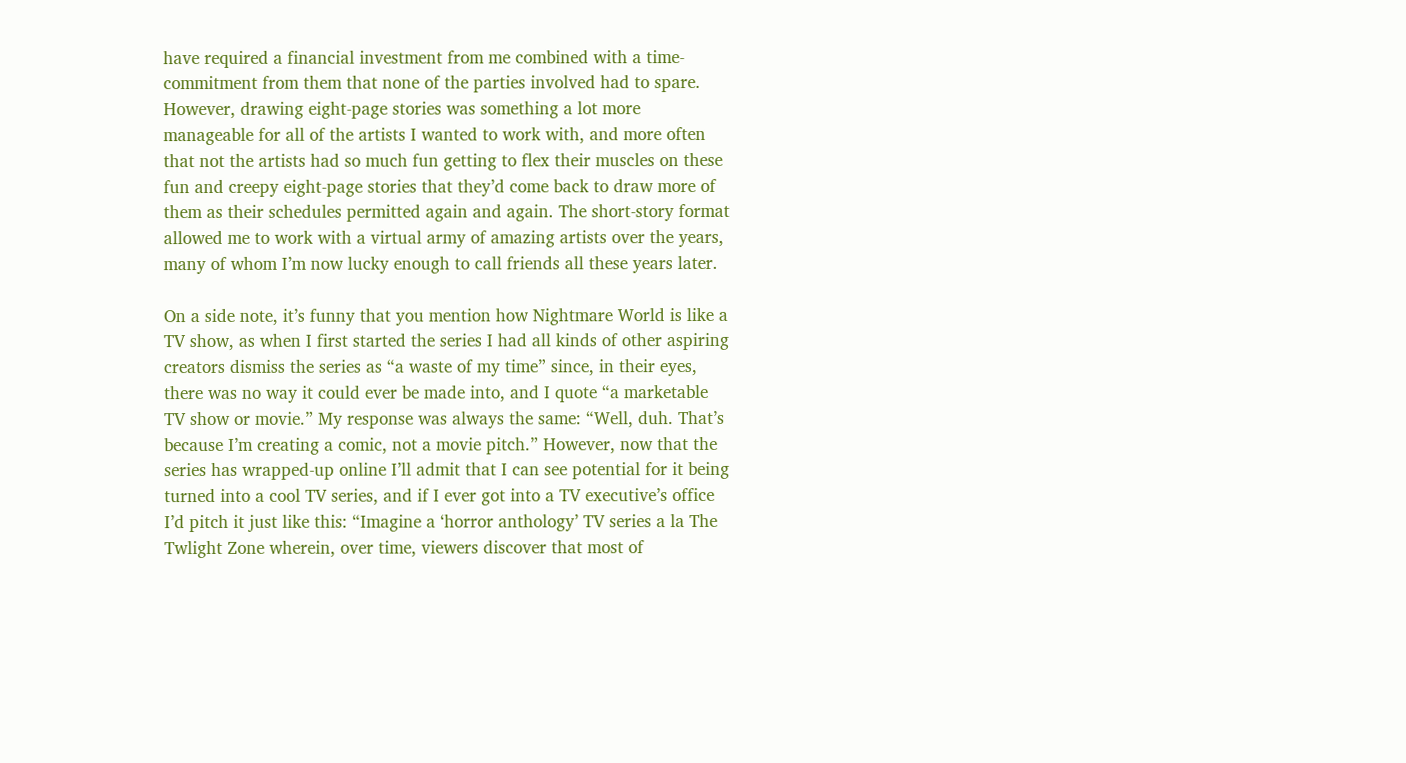have required a financial investment from me combined with a time-commitment from them that none of the parties involved had to spare. However, drawing eight-page stories was something a lot more manageable for all of the artists I wanted to work with, and more often that not the artists had so much fun getting to flex their muscles on these fun and creepy eight-page stories that they’d come back to draw more of them as their schedules permitted again and again. The short-story format allowed me to work with a virtual army of amazing artists over the years, many of whom I’m now lucky enough to call friends all these years later.

On a side note, it’s funny that you mention how Nightmare World is like a TV show, as when I first started the series I had all kinds of other aspiring creators dismiss the series as “a waste of my time” since, in their eyes, there was no way it could ever be made into, and I quote “a marketable TV show or movie.” My response was always the same: “Well, duh. That’s because I’m creating a comic, not a movie pitch.” However, now that the series has wrapped-up online I’ll admit that I can see potential for it being turned into a cool TV series, and if I ever got into a TV executive’s office I’d pitch it just like this: “Imagine a ‘horror anthology’ TV series a la The Twlight Zone wherein, over time, viewers discover that most of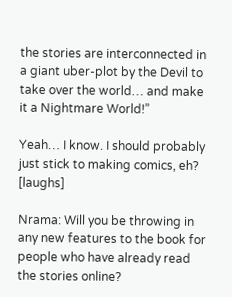the stories are interconnected in a giant uber-plot by the Devil to take over the world… and make it a Nightmare World!”

Yeah… I know. I should probably just stick to making comics, eh? [laughs]

Nrama: Will you be throwing in any new features to the book for people who have already read the stories online?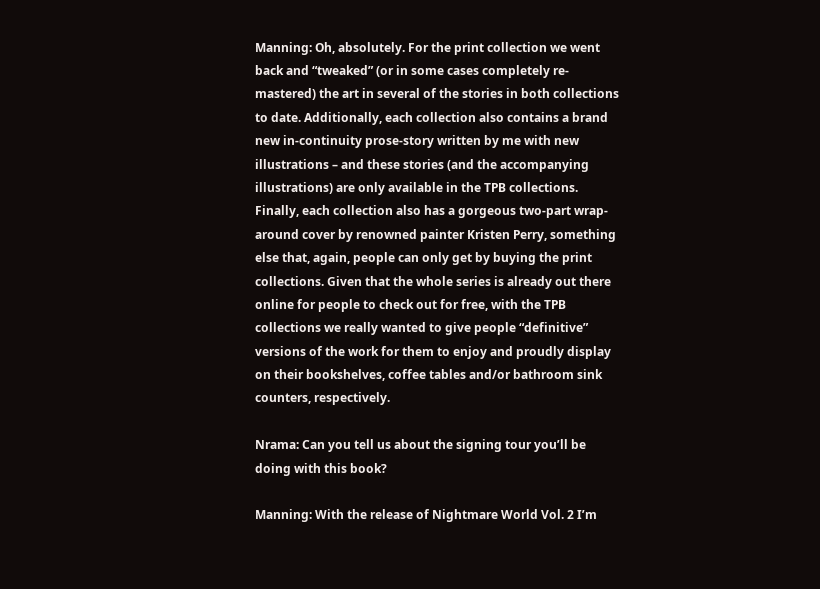Manning: Oh, absolutely. For the print collection we went back and “tweaked” (or in some cases completely re-mastered) the art in several of the stories in both collections to date. Additionally, each collection also contains a brand new in-continuity prose-story written by me with new illustrations – and these stories (and the accompanying illustrations) are only available in the TPB collections. Finally, each collection also has a gorgeous two-part wrap-around cover by renowned painter Kristen Perry, something else that, again, people can only get by buying the print collections. Given that the whole series is already out there online for people to check out for free, with the TPB collections we really wanted to give people “definitive” versions of the work for them to enjoy and proudly display on their bookshelves, coffee tables and/or bathroom sink counters, respectively.

Nrama: Can you tell us about the signing tour you’ll be doing with this book?

Manning: With the release of Nightmare World Vol. 2 I’m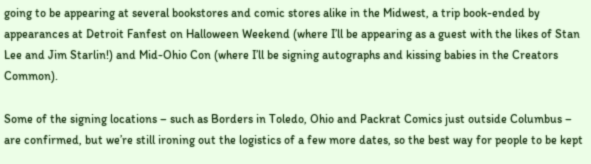going to be appearing at several bookstores and comic stores alike in the Midwest, a trip book-ended by appearances at Detroit Fanfest on Halloween Weekend (where I’ll be appearing as a guest with the likes of Stan Lee and Jim Starlin!) and Mid-Ohio Con (where I’ll be signing autographs and kissing babies in the Creators Common).

Some of the signing locations – such as Borders in Toledo, Ohio and Packrat Comics just outside Columbus – are confirmed, but we’re still ironing out the logistics of a few more dates, so the best way for people to be kept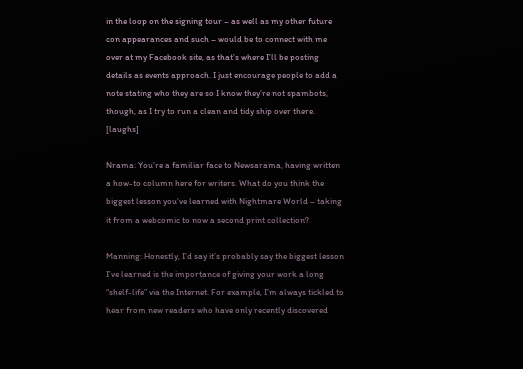in the loop on the signing tour – as well as my other future con appearances and such – would be to connect with me over at my Facebook site, as that’s where I’ll be posting details as events approach. I just encourage people to add a note stating who they are so I know they’re not spambots, though, as I try to run a clean and tidy ship over there. [laughs]

Nrama: You’re a familiar face to Newsarama, having written a how-to column here for writers. What do you think the biggest lesson you’ve learned with Nightmare World – taking it from a webcomic to now a second print collection?

Manning: Honestly, I’d say it’s probably say the biggest lesson I’ve learned is the importance of giving your work a long “shelf-life” via the Internet. For example, I’m always tickled to hear from new readers who have only recently discovered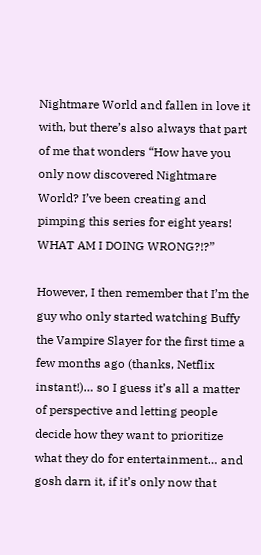Nightmare World and fallen in love it with, but there’s also always that part of me that wonders “How have you only now discovered Nightmare World? I’ve been creating and pimping this series for eight years! WHAT AM I DOING WRONG?!?”

However, I then remember that I’m the guy who only started watching Buffy the Vampire Slayer for the first time a few months ago (thanks, Netflix instant!)… so I guess it’s all a matter of perspective and letting people decide how they want to prioritize what they do for entertainment… and gosh darn it, if it’s only now that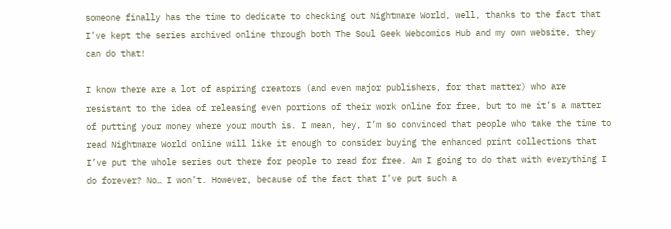someone finally has the time to dedicate to checking out Nightmare World, well, thanks to the fact that I’ve kept the series archived online through both The Soul Geek Webcomics Hub and my own website, they can do that!

I know there are a lot of aspiring creators (and even major publishers, for that matter) who are resistant to the idea of releasing even portions of their work online for free, but to me it’s a matter of putting your money where your mouth is. I mean, hey, I’m so convinced that people who take the time to read Nightmare World online will like it enough to consider buying the enhanced print collections that I’ve put the whole series out there for people to read for free. Am I going to do that with everything I do forever? No… I won’t. However, because of the fact that I’ve put such a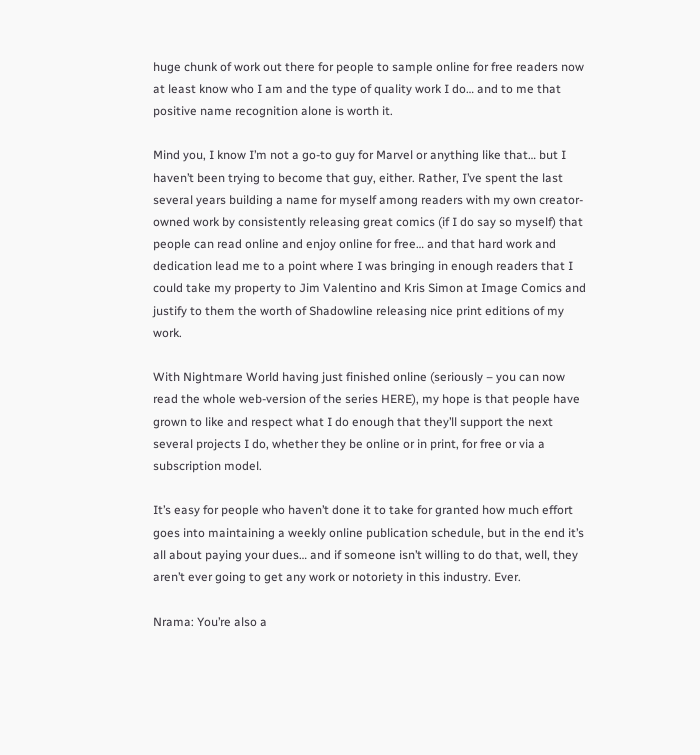huge chunk of work out there for people to sample online for free readers now at least know who I am and the type of quality work I do… and to me that positive name recognition alone is worth it.

Mind you, I know I’m not a go-to guy for Marvel or anything like that… but I haven’t been trying to become that guy, either. Rather, I’ve spent the last several years building a name for myself among readers with my own creator-owned work by consistently releasing great comics (if I do say so myself) that people can read online and enjoy online for free… and that hard work and dedication lead me to a point where I was bringing in enough readers that I could take my property to Jim Valentino and Kris Simon at Image Comics and justify to them the worth of Shadowline releasing nice print editions of my work.

With Nightmare World having just finished online (seriously – you can now read the whole web-version of the series HERE), my hope is that people have grown to like and respect what I do enough that they’ll support the next several projects I do, whether they be online or in print, for free or via a subscription model.

It’s easy for people who haven’t done it to take for granted how much effort goes into maintaining a weekly online publication schedule, but in the end it’s all about paying your dues… and if someone isn’t willing to do that, well, they aren’t ever going to get any work or notoriety in this industry. Ever.

Nrama: You’re also a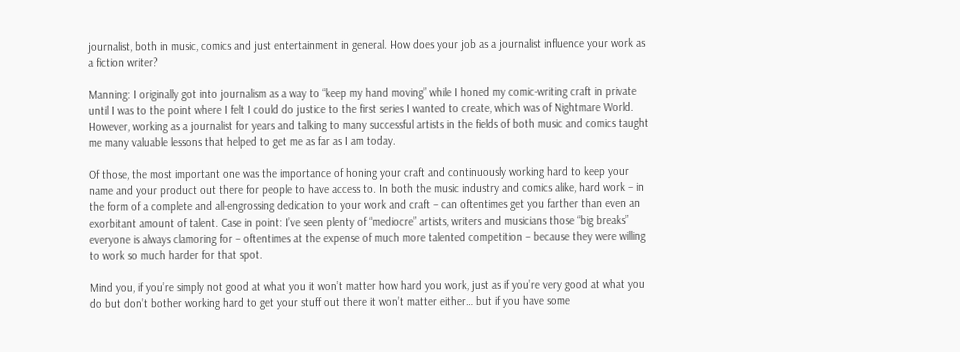journalist, both in music, comics and just entertainment in general. How does your job as a journalist influence your work as a fiction writer?

Manning: I originally got into journalism as a way to “keep my hand moving” while I honed my comic-writing craft in private until I was to the point where I felt I could do justice to the first series I wanted to create, which was of Nightmare World. However, working as a journalist for years and talking to many successful artists in the fields of both music and comics taught me many valuable lessons that helped to get me as far as I am today.

Of those, the most important one was the importance of honing your craft and continuously working hard to keep your name and your product out there for people to have access to. In both the music industry and comics alike, hard work – in the form of a complete and all-engrossing dedication to your work and craft – can oftentimes get you farther than even an exorbitant amount of talent. Case in point: I’ve seen plenty of “mediocre” artists, writers and musicians those “big breaks” everyone is always clamoring for – oftentimes at the expense of much more talented competition – because they were willing to work so much harder for that spot.

Mind you, if you’re simply not good at what you it won’t matter how hard you work, just as if you’re very good at what you do but don’t bother working hard to get your stuff out there it won’t matter either… but if you have some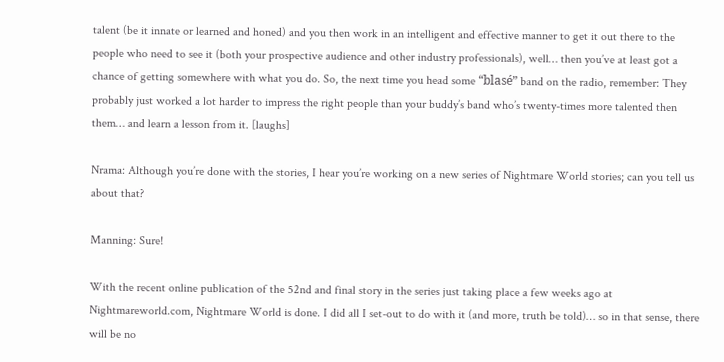talent (be it innate or learned and honed) and you then work in an intelligent and effective manner to get it out there to the people who need to see it (both your prospective audience and other industry professionals), well… then you’ve at least got a chance of getting somewhere with what you do. So, the next time you head some “blasé” band on the radio, remember: They probably just worked a lot harder to impress the right people than your buddy’s band who’s twenty-times more talented then them… and learn a lesson from it. [laughs]

Nrama: Although you’re done with the stories, I hear you’re working on a new series of Nightmare World stories; can you tell us about that?

Manning: Sure!

With the recent online publication of the 52nd and final story in the series just taking place a few weeks ago at Nightmareworld.com, Nightmare World is done. I did all I set-out to do with it (and more, truth be told)… so in that sense, there will be no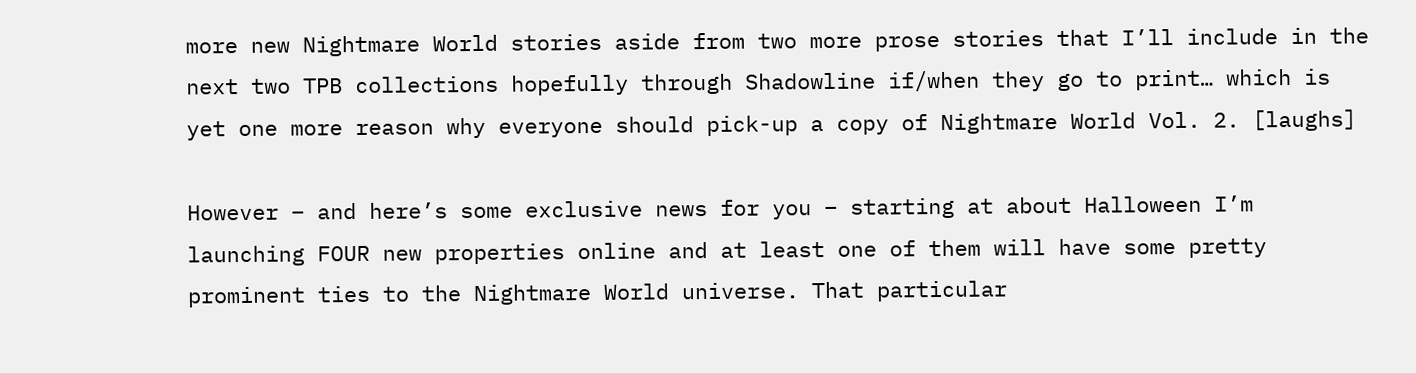more new Nightmare World stories aside from two more prose stories that I’ll include in the next two TPB collections hopefully through Shadowline if/when they go to print… which is yet one more reason why everyone should pick-up a copy of Nightmare World Vol. 2. [laughs]

However – and here’s some exclusive news for you – starting at about Halloween I’m launching FOUR new properties online and at least one of them will have some pretty prominent ties to the Nightmare World universe. That particular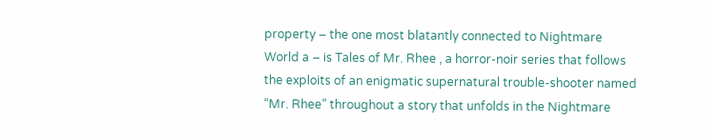property – the one most blatantly connected to Nightmare World a – is Tales of Mr. Rhee , a horror-noir series that follows the exploits of an enigmatic supernatural trouble-shooter named “Mr. Rhee” throughout a story that unfolds in the Nightmare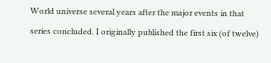World universe several years after the major events in that series concluded. I originally published the first six (of twelve)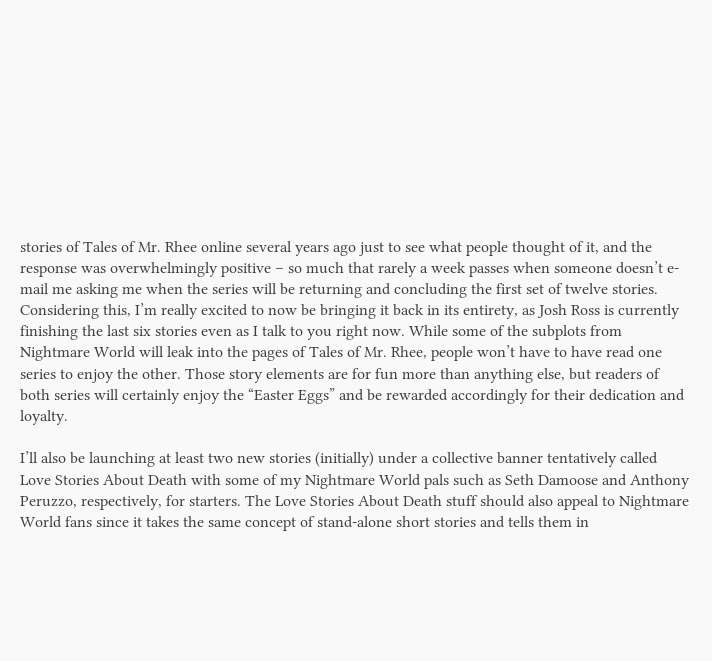stories of Tales of Mr. Rhee online several years ago just to see what people thought of it, and the response was overwhelmingly positive – so much that rarely a week passes when someone doesn’t e-mail me asking me when the series will be returning and concluding the first set of twelve stories. Considering this, I’m really excited to now be bringing it back in its entirety, as Josh Ross is currently finishing the last six stories even as I talk to you right now. While some of the subplots from Nightmare World will leak into the pages of Tales of Mr. Rhee, people won’t have to have read one series to enjoy the other. Those story elements are for fun more than anything else, but readers of both series will certainly enjoy the “Easter Eggs” and be rewarded accordingly for their dedication and loyalty.

I’ll also be launching at least two new stories (initially) under a collective banner tentatively called Love Stories About Death with some of my Nightmare World pals such as Seth Damoose and Anthony Peruzzo, respectively, for starters. The Love Stories About Death stuff should also appeal to Nightmare World fans since it takes the same concept of stand-alone short stories and tells them in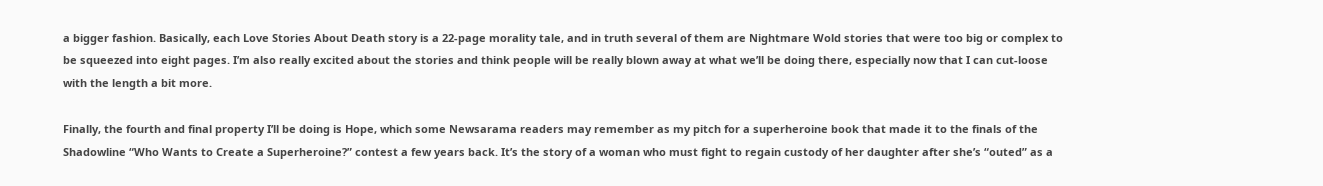a bigger fashion. Basically, each Love Stories About Death story is a 22-page morality tale, and in truth several of them are Nightmare Wold stories that were too big or complex to be squeezed into eight pages. I’m also really excited about the stories and think people will be really blown away at what we’ll be doing there, especially now that I can cut-loose with the length a bit more.

Finally, the fourth and final property I’ll be doing is Hope, which some Newsarama readers may remember as my pitch for a superheroine book that made it to the finals of the Shadowline “Who Wants to Create a Superheroine?” contest a few years back. It’s the story of a woman who must fight to regain custody of her daughter after she’s “outed” as a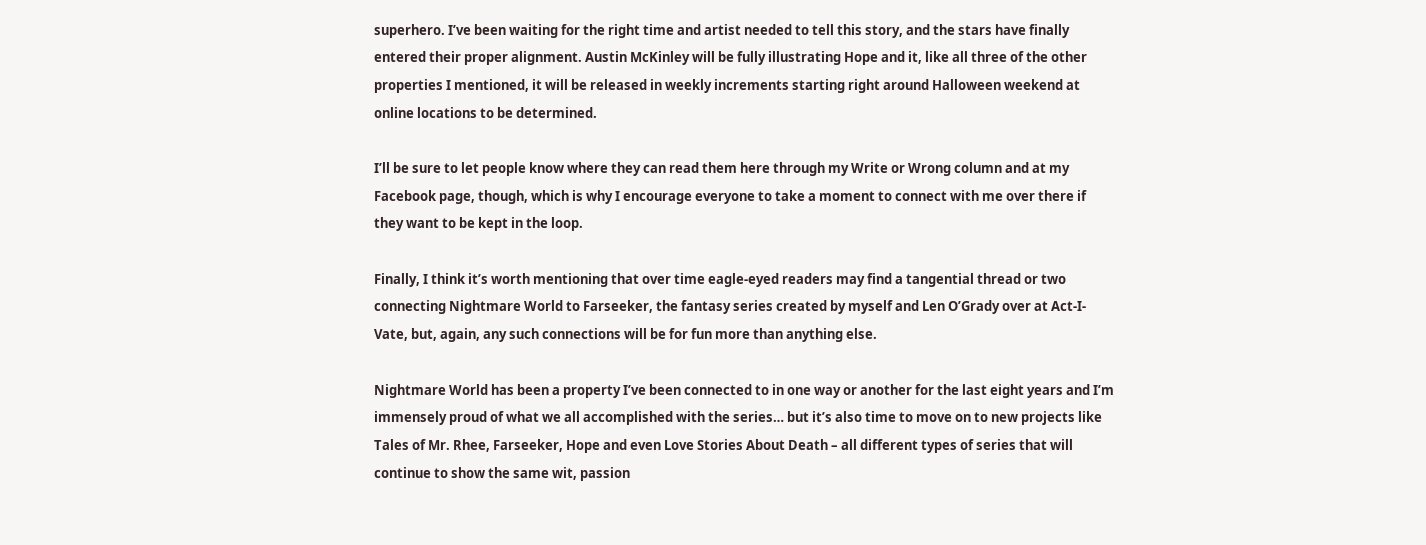superhero. I’ve been waiting for the right time and artist needed to tell this story, and the stars have finally entered their proper alignment. Austin McKinley will be fully illustrating Hope and it, like all three of the other properties I mentioned, it will be released in weekly increments starting right around Halloween weekend at online locations to be determined.

I’ll be sure to let people know where they can read them here through my Write or Wrong column and at my Facebook page, though, which is why I encourage everyone to take a moment to connect with me over there if they want to be kept in the loop.

Finally, I think it’s worth mentioning that over time eagle-eyed readers may find a tangential thread or two connecting Nightmare World to Farseeker, the fantasy series created by myself and Len O’Grady over at Act-I-Vate, but, again, any such connections will be for fun more than anything else.

Nightmare World has been a property I’ve been connected to in one way or another for the last eight years and I’m immensely proud of what we all accomplished with the series… but it’s also time to move on to new projects like Tales of Mr. Rhee, Farseeker, Hope and even Love Stories About Death – all different types of series that will continue to show the same wit, passion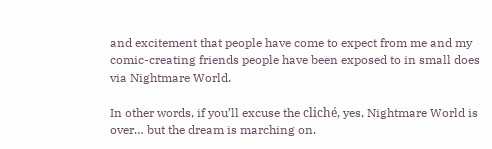and excitement that people have come to expect from me and my comic-creating friends people have been exposed to in small does via Nightmare World.

In other words, if you’ll excuse the cliché, yes, Nightmare World is over… but the dream is marching on.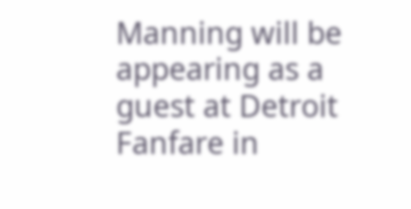Manning will be appearing as a guest at Detroit Fanfare in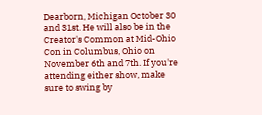Dearborn, Michigan October 30 and 31st. He will also be in the Creator's Common at Mid-Ohio Con in Columbus, Ohio on November 6th and 7th. If you're attending either show, make sure to swing by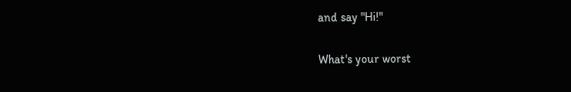and say "Hi!"

What's your worst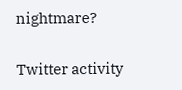nightmare?

Twitter activity